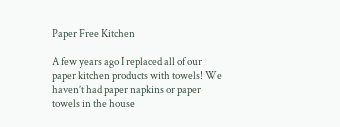Paper Free Kitchen

A few years ago I replaced all of our paper kitchen products with towels! We haven’t had paper napkins or paper towels in the house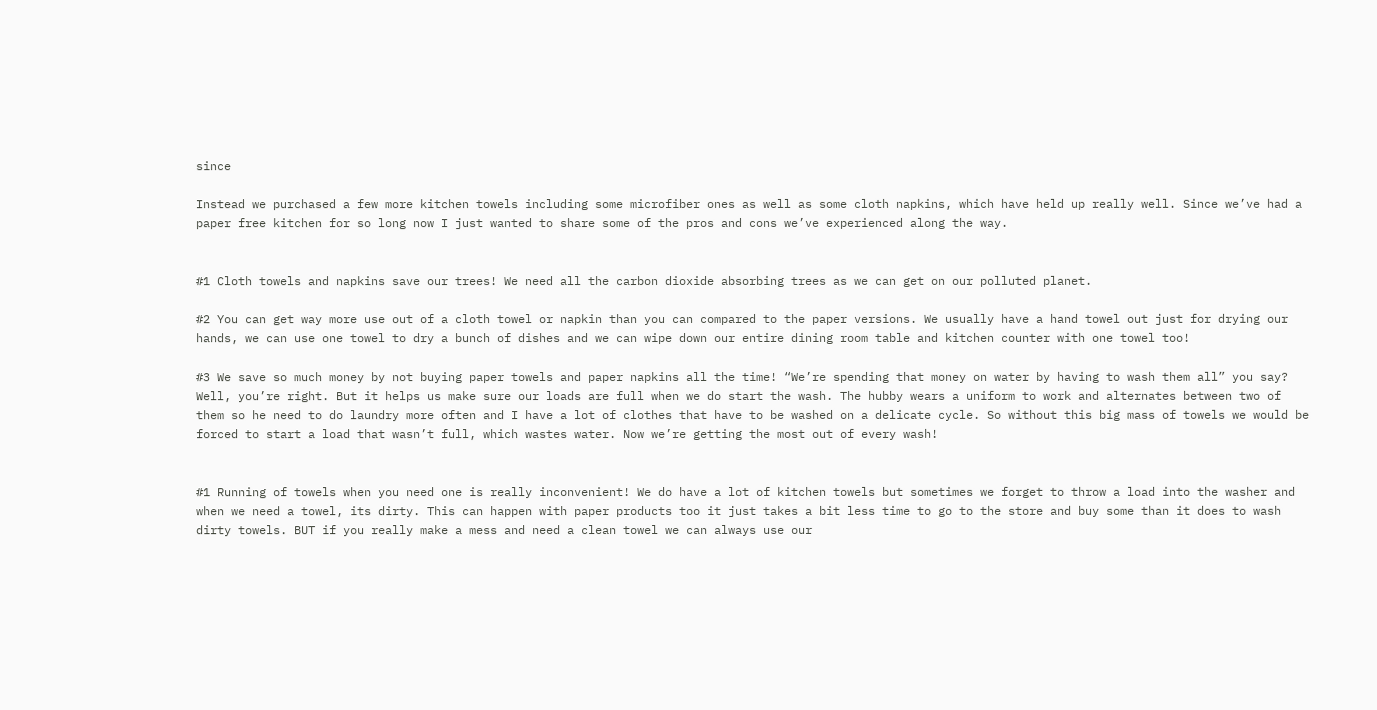since

Instead we purchased a few more kitchen towels including some microfiber ones as well as some cloth napkins, which have held up really well. Since we’ve had a paper free kitchen for so long now I just wanted to share some of the pros and cons we’ve experienced along the way.


#1 Cloth towels and napkins save our trees! We need all the carbon dioxide absorbing trees as we can get on our polluted planet.

#2 You can get way more use out of a cloth towel or napkin than you can compared to the paper versions. We usually have a hand towel out just for drying our hands, we can use one towel to dry a bunch of dishes and we can wipe down our entire dining room table and kitchen counter with one towel too!

#3 We save so much money by not buying paper towels and paper napkins all the time! “We’re spending that money on water by having to wash them all” you say? Well, you’re right. But it helps us make sure our loads are full when we do start the wash. The hubby wears a uniform to work and alternates between two of them so he need to do laundry more often and I have a lot of clothes that have to be washed on a delicate cycle. So without this big mass of towels we would be forced to start a load that wasn’t full, which wastes water. Now we’re getting the most out of every wash!


#1 Running of towels when you need one is really inconvenient! We do have a lot of kitchen towels but sometimes we forget to throw a load into the washer and when we need a towel, its dirty. This can happen with paper products too it just takes a bit less time to go to the store and buy some than it does to wash dirty towels. BUT if you really make a mess and need a clean towel we can always use our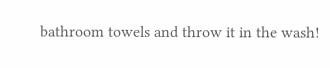bathroom towels and throw it in the wash!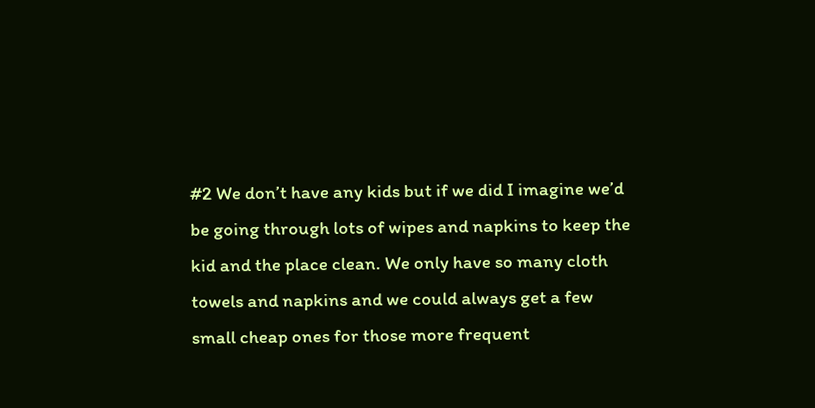#2 We don’t have any kids but if we did I imagine we’d be going through lots of wipes and napkins to keep the kid and the place clean. We only have so many cloth towels and napkins and we could always get a few small cheap ones for those more frequent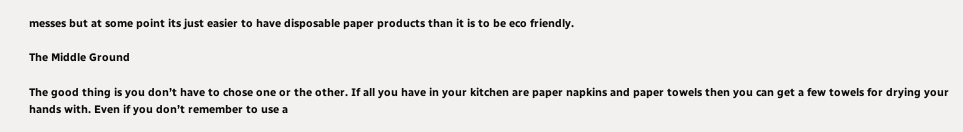messes but at some point its just easier to have disposable paper products than it is to be eco friendly.

The Middle Ground

The good thing is you don’t have to chose one or the other. If all you have in your kitchen are paper napkins and paper towels then you can get a few towels for drying your hands with. Even if you don’t remember to use a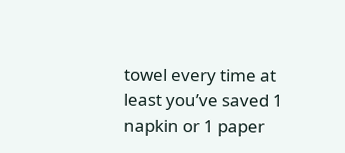towel every time at least you’ve saved 1 napkin or 1 paper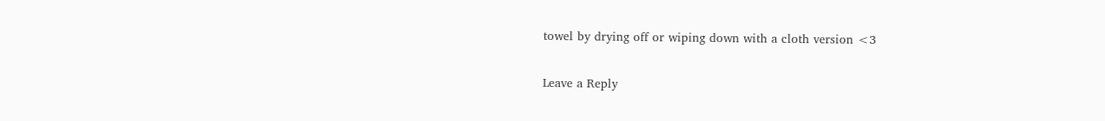towel by drying off or wiping down with a cloth version <3

Leave a Reply